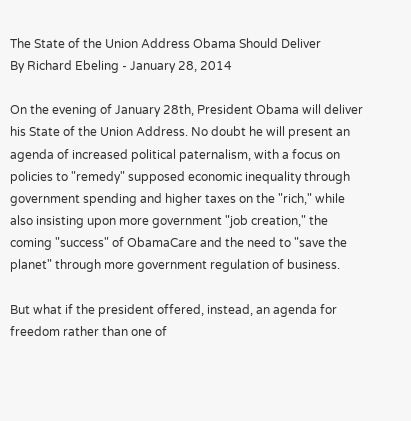The State of the Union Address Obama Should Deliver
By Richard Ebeling - January 28, 2014

On the evening of January 28th, President Obama will deliver his State of the Union Address. No doubt he will present an agenda of increased political paternalism, with a focus on policies to "remedy" supposed economic inequality through government spending and higher taxes on the "rich," while also insisting upon more government "job creation," the coming "success" of ObamaCare and the need to "save the planet" through more government regulation of business.

But what if the president offered, instead, an agenda for freedom rather than one of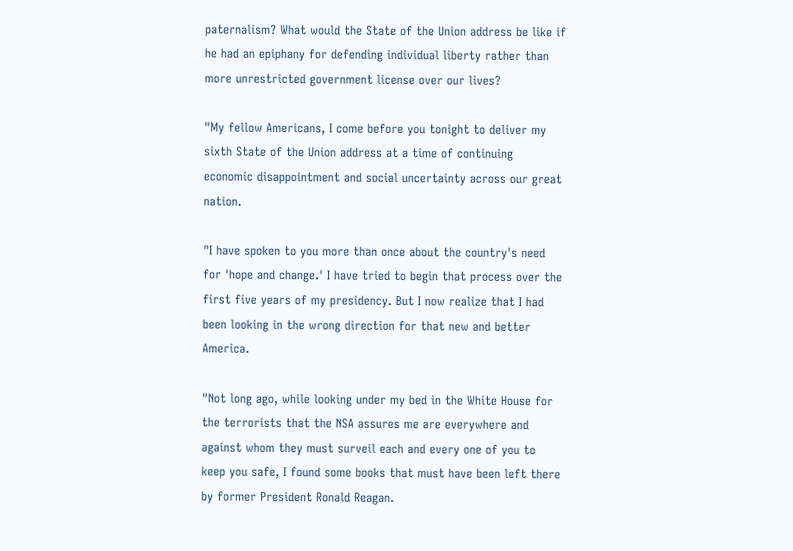paternalism? What would the State of the Union address be like if he had an epiphany for defending individual liberty rather than more unrestricted government license over our lives?

"My fellow Americans, I come before you tonight to deliver my sixth State of the Union address at a time of continuing economic disappointment and social uncertainty across our great nation.

"I have spoken to you more than once about the country's need for 'hope and change.' I have tried to begin that process over the first five years of my presidency. But I now realize that I had been looking in the wrong direction for that new and better America.

"Not long ago, while looking under my bed in the White House for the terrorists that the NSA assures me are everywhere and against whom they must surveil each and every one of you to keep you safe, I found some books that must have been left there by former President Ronald Reagan.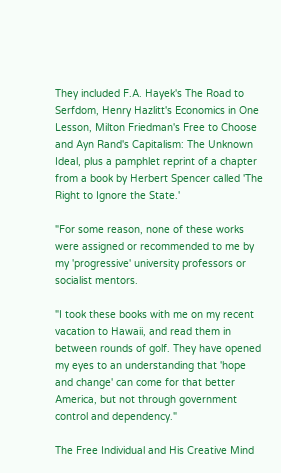They included F.A. Hayek's The Road to Serfdom, Henry Hazlitt's Economics in One Lesson, Milton Friedman's Free to Choose and Ayn Rand's Capitalism: The Unknown Ideal, plus a pamphlet reprint of a chapter from a book by Herbert Spencer called 'The Right to Ignore the State.'

"For some reason, none of these works were assigned or recommended to me by my 'progressive' university professors or socialist mentors.

"I took these books with me on my recent vacation to Hawaii, and read them in between rounds of golf. They have opened my eyes to an understanding that 'hope and change' can come for that better America, but not through government control and dependency."

The Free Individual and His Creative Mind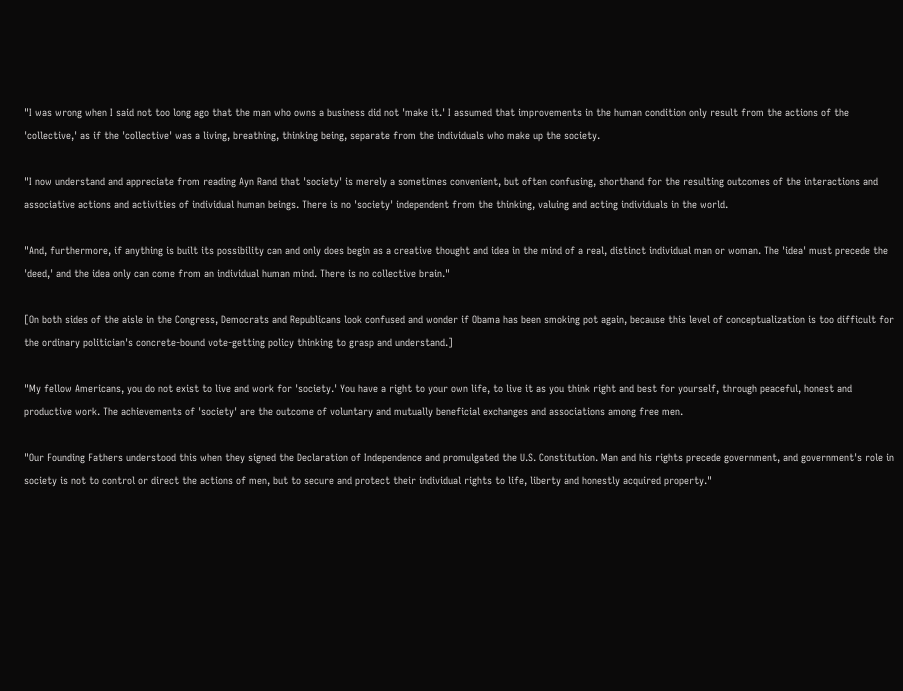"I was wrong when I said not too long ago that the man who owns a business did not 'make it.' I assumed that improvements in the human condition only result from the actions of the 'collective,' as if the 'collective' was a living, breathing, thinking being, separate from the individuals who make up the society.

"I now understand and appreciate from reading Ayn Rand that 'society' is merely a sometimes convenient, but often confusing, shorthand for the resulting outcomes of the interactions and associative actions and activities of individual human beings. There is no 'society' independent from the thinking, valuing and acting individuals in the world.

"And, furthermore, if anything is built its possibility can and only does begin as a creative thought and idea in the mind of a real, distinct individual man or woman. The 'idea' must precede the 'deed,' and the idea only can come from an individual human mind. There is no collective brain."

[On both sides of the aisle in the Congress, Democrats and Republicans look confused and wonder if Obama has been smoking pot again, because this level of conceptualization is too difficult for the ordinary politician's concrete-bound vote-getting policy thinking to grasp and understand.]

"My fellow Americans, you do not exist to live and work for 'society.' You have a right to your own life, to live it as you think right and best for yourself, through peaceful, honest and productive work. The achievements of 'society' are the outcome of voluntary and mutually beneficial exchanges and associations among free men.

"Our Founding Fathers understood this when they signed the Declaration of Independence and promulgated the U.S. Constitution. Man and his rights precede government, and government's role in society is not to control or direct the actions of men, but to secure and protect their individual rights to life, liberty and honestly acquired property."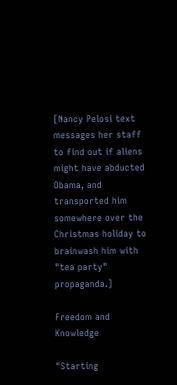[Nancy Pelosi text messages her staff to find out if aliens might have abducted Obama, and transported him somewhere over the Christmas holiday to brainwash him with "tea party" propaganda.]

Freedom and Knowledge

"Starting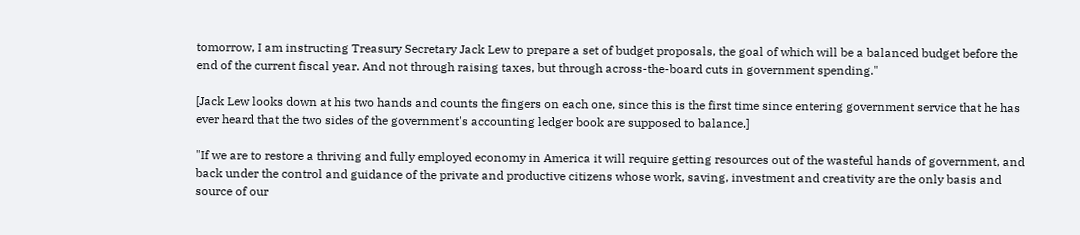tomorrow, I am instructing Treasury Secretary Jack Lew to prepare a set of budget proposals, the goal of which will be a balanced budget before the end of the current fiscal year. And not through raising taxes, but through across-the-board cuts in government spending."

[Jack Lew looks down at his two hands and counts the fingers on each one, since this is the first time since entering government service that he has ever heard that the two sides of the government's accounting ledger book are supposed to balance.]

"If we are to restore a thriving and fully employed economy in America it will require getting resources out of the wasteful hands of government, and back under the control and guidance of the private and productive citizens whose work, saving, investment and creativity are the only basis and source of our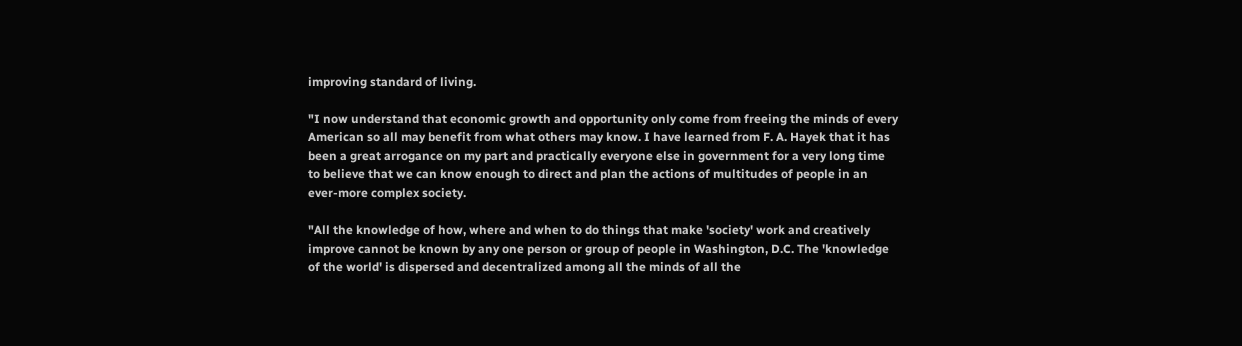improving standard of living.

"I now understand that economic growth and opportunity only come from freeing the minds of every American so all may benefit from what others may know. I have learned from F. A. Hayek that it has been a great arrogance on my part and practically everyone else in government for a very long time to believe that we can know enough to direct and plan the actions of multitudes of people in an ever-more complex society.

"All the knowledge of how, where and when to do things that make 'society' work and creatively improve cannot be known by any one person or group of people in Washington, D.C. The 'knowledge of the world' is dispersed and decentralized among all the minds of all the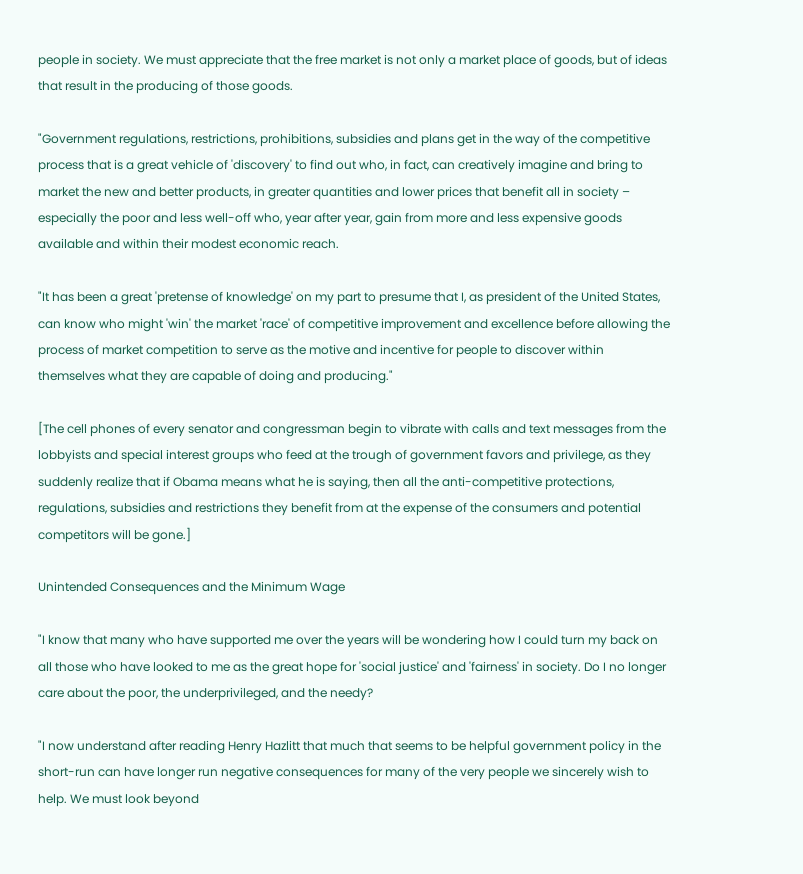people in society. We must appreciate that the free market is not only a market place of goods, but of ideas that result in the producing of those goods.

"Government regulations, restrictions, prohibitions, subsidies and plans get in the way of the competitive process that is a great vehicle of 'discovery' to find out who, in fact, can creatively imagine and bring to market the new and better products, in greater quantities and lower prices that benefit all in society – especially the poor and less well-off who, year after year, gain from more and less expensive goods available and within their modest economic reach.

"It has been a great 'pretense of knowledge' on my part to presume that I, as president of the United States, can know who might 'win' the market 'race' of competitive improvement and excellence before allowing the process of market competition to serve as the motive and incentive for people to discover within themselves what they are capable of doing and producing."

[The cell phones of every senator and congressman begin to vibrate with calls and text messages from the lobbyists and special interest groups who feed at the trough of government favors and privilege, as they suddenly realize that if Obama means what he is saying, then all the anti-competitive protections, regulations, subsidies and restrictions they benefit from at the expense of the consumers and potential competitors will be gone.]

Unintended Consequences and the Minimum Wage

"I know that many who have supported me over the years will be wondering how I could turn my back on all those who have looked to me as the great hope for 'social justice' and 'fairness' in society. Do I no longer care about the poor, the underprivileged, and the needy?

"I now understand after reading Henry Hazlitt that much that seems to be helpful government policy in the short-run can have longer run negative consequences for many of the very people we sincerely wish to help. We must look beyond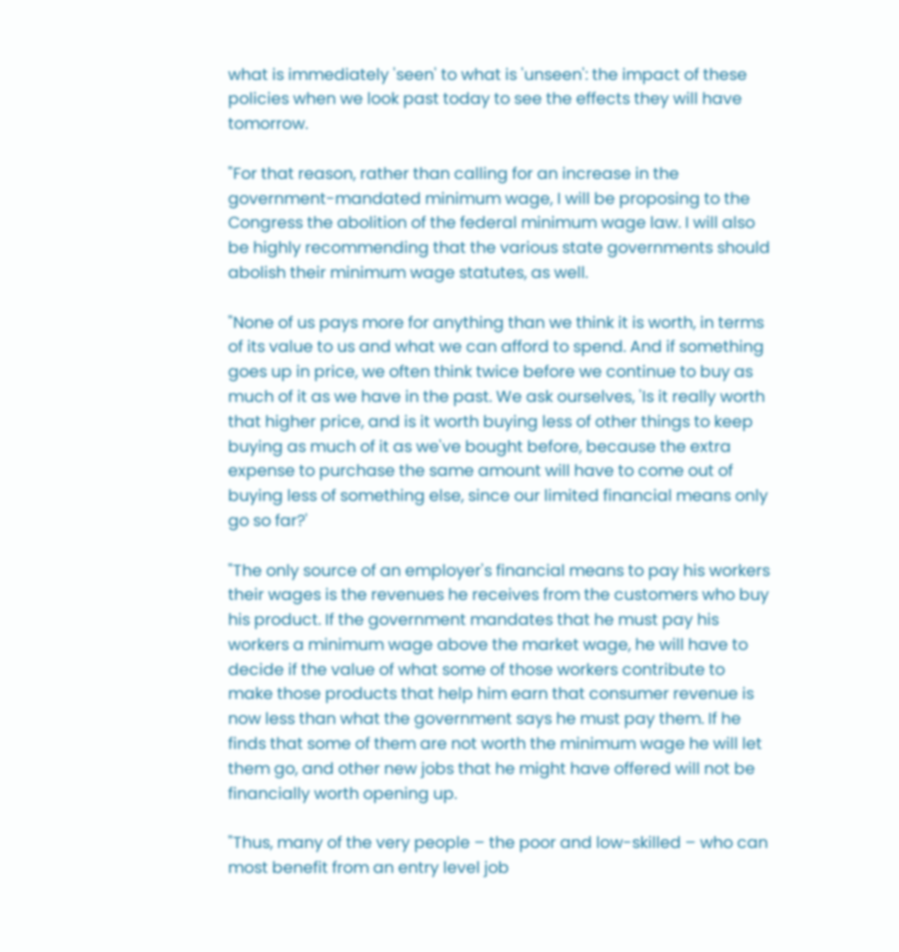what is immediately 'seen' to what is 'unseen': the impact of these policies when we look past today to see the effects they will have tomorrow.

"For that reason, rather than calling for an increase in the government-mandated minimum wage, I will be proposing to the Congress the abolition of the federal minimum wage law. I will also be highly recommending that the various state governments should abolish their minimum wage statutes, as well.

"None of us pays more for anything than we think it is worth, in terms of its value to us and what we can afford to spend. And if something goes up in price, we often think twice before we continue to buy as much of it as we have in the past. We ask ourselves, 'Is it really worth that higher price, and is it worth buying less of other things to keep buying as much of it as we've bought before, because the extra expense to purchase the same amount will have to come out of buying less of something else, since our limited financial means only go so far?'

"The only source of an employer's financial means to pay his workers their wages is the revenues he receives from the customers who buy his product. If the government mandates that he must pay his workers a minimum wage above the market wage, he will have to decide if the value of what some of those workers contribute to make those products that help him earn that consumer revenue is now less than what the government says he must pay them. If he finds that some of them are not worth the minimum wage he will let them go, and other new jobs that he might have offered will not be financially worth opening up.

"Thus, many of the very people – the poor and low-skilled – who can most benefit from an entry level job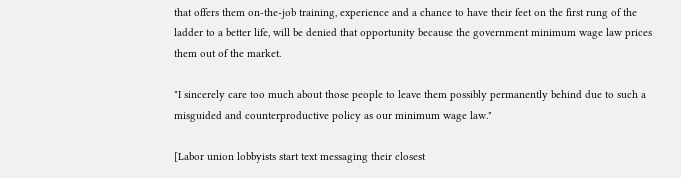that offers them on-the-job training, experience and a chance to have their feet on the first rung of the ladder to a better life, will be denied that opportunity because the government minimum wage law prices them out of the market.

"I sincerely care too much about those people to leave them possibly permanently behind due to such a misguided and counterproductive policy as our minimum wage law."

[Labor union lobbyists start text messaging their closest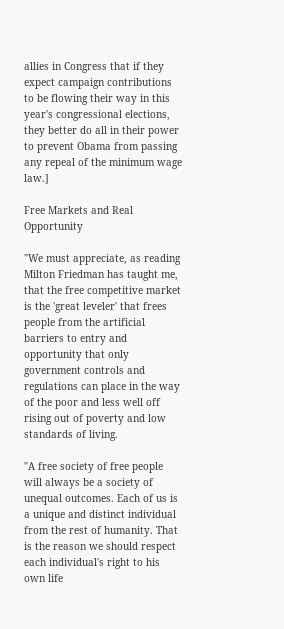allies in Congress that if they expect campaign contributions to be flowing their way in this year's congressional elections, they better do all in their power to prevent Obama from passing any repeal of the minimum wage law.]

Free Markets and Real Opportunity

"We must appreciate, as reading Milton Friedman has taught me, that the free competitive market is the 'great leveler' that frees people from the artificial barriers to entry and opportunity that only government controls and regulations can place in the way of the poor and less well off rising out of poverty and low standards of living.

"A free society of free people will always be a society of unequal outcomes. Each of us is a unique and distinct individual from the rest of humanity. That is the reason we should respect each individual's right to his own life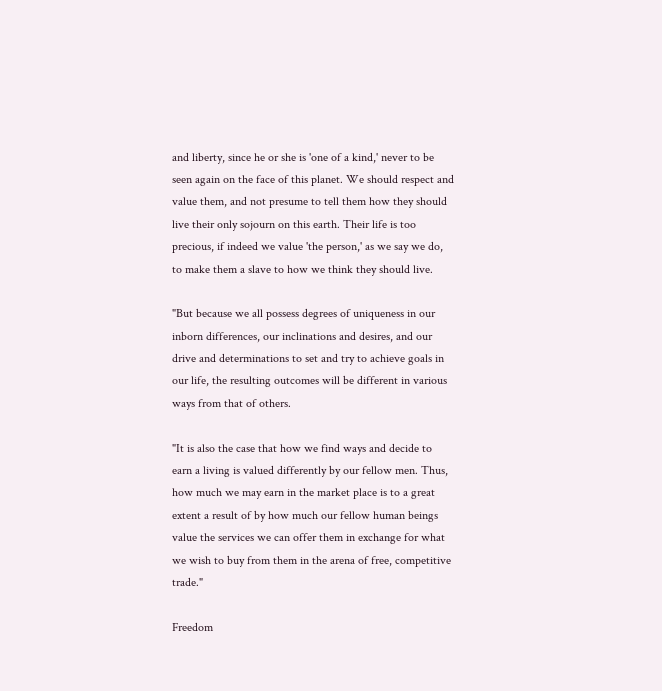and liberty, since he or she is 'one of a kind,' never to be seen again on the face of this planet. We should respect and value them, and not presume to tell them how they should live their only sojourn on this earth. Their life is too precious, if indeed we value 'the person,' as we say we do, to make them a slave to how we think they should live.

"But because we all possess degrees of uniqueness in our inborn differences, our inclinations and desires, and our drive and determinations to set and try to achieve goals in our life, the resulting outcomes will be different in various ways from that of others.

"It is also the case that how we find ways and decide to earn a living is valued differently by our fellow men. Thus, how much we may earn in the market place is to a great extent a result of by how much our fellow human beings value the services we can offer them in exchange for what we wish to buy from them in the arena of free, competitive trade."

Freedom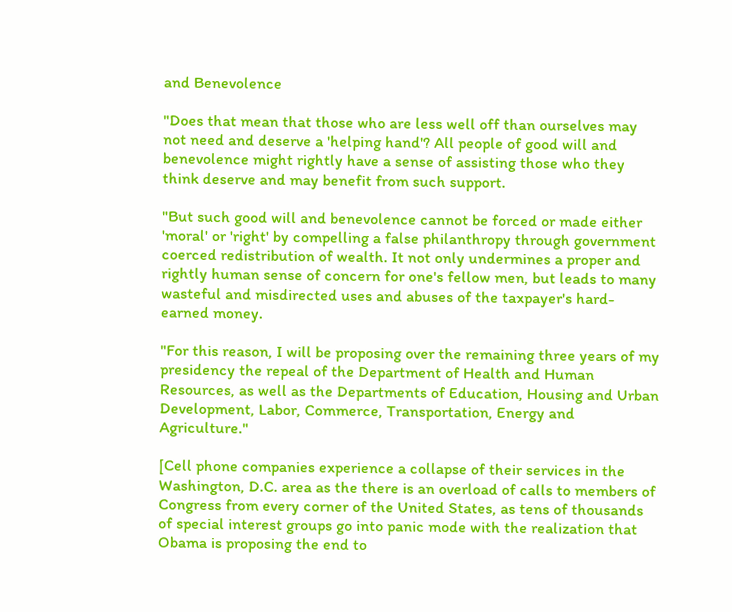and Benevolence

"Does that mean that those who are less well off than ourselves may not need and deserve a 'helping hand'? All people of good will and benevolence might rightly have a sense of assisting those who they think deserve and may benefit from such support.

"But such good will and benevolence cannot be forced or made either 'moral' or 'right' by compelling a false philanthropy through government coerced redistribution of wealth. It not only undermines a proper and rightly human sense of concern for one's fellow men, but leads to many wasteful and misdirected uses and abuses of the taxpayer's hard-earned money.

"For this reason, I will be proposing over the remaining three years of my presidency the repeal of the Department of Health and Human Resources, as well as the Departments of Education, Housing and Urban Development, Labor, Commerce, Transportation, Energy and Agriculture."

[Cell phone companies experience a collapse of their services in the Washington, D.C. area as the there is an overload of calls to members of Congress from every corner of the United States, as tens of thousands of special interest groups go into panic mode with the realization that Obama is proposing the end to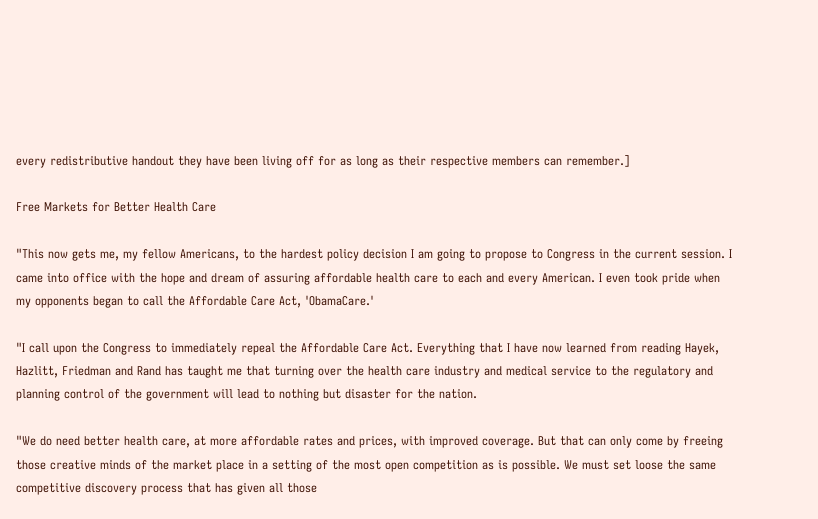every redistributive handout they have been living off for as long as their respective members can remember.]

Free Markets for Better Health Care

"This now gets me, my fellow Americans, to the hardest policy decision I am going to propose to Congress in the current session. I came into office with the hope and dream of assuring affordable health care to each and every American. I even took pride when my opponents began to call the Affordable Care Act, 'ObamaCare.'

"I call upon the Congress to immediately repeal the Affordable Care Act. Everything that I have now learned from reading Hayek, Hazlitt, Friedman and Rand has taught me that turning over the health care industry and medical service to the regulatory and planning control of the government will lead to nothing but disaster for the nation.

"We do need better health care, at more affordable rates and prices, with improved coverage. But that can only come by freeing those creative minds of the market place in a setting of the most open competition as is possible. We must set loose the same competitive discovery process that has given all those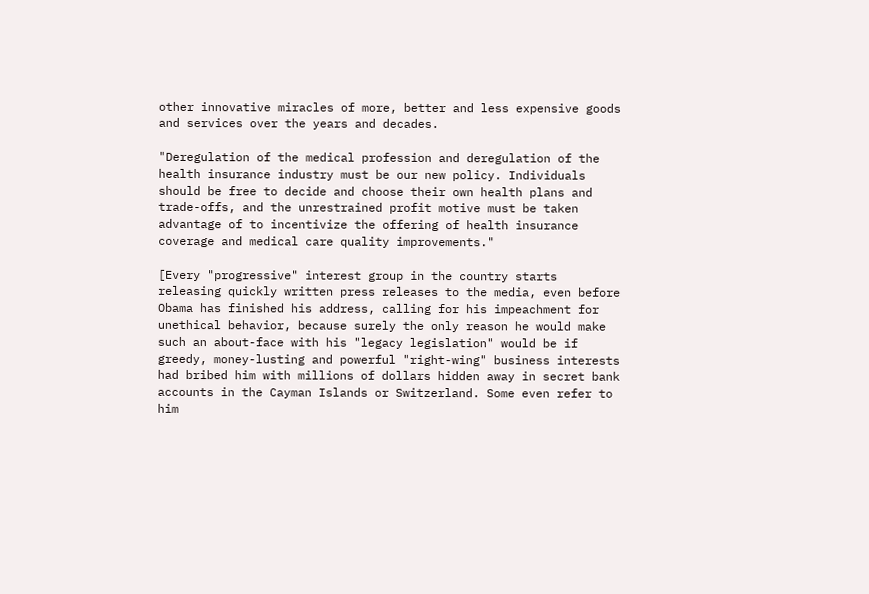other innovative miracles of more, better and less expensive goods and services over the years and decades.

"Deregulation of the medical profession and deregulation of the health insurance industry must be our new policy. Individuals should be free to decide and choose their own health plans and trade-offs, and the unrestrained profit motive must be taken advantage of to incentivize the offering of health insurance coverage and medical care quality improvements."

[Every "progressive" interest group in the country starts releasing quickly written press releases to the media, even before Obama has finished his address, calling for his impeachment for unethical behavior, because surely the only reason he would make such an about-face with his "legacy legislation" would be if greedy, money-lusting and powerful "right-wing" business interests had bribed him with millions of dollars hidden away in secret bank accounts in the Cayman Islands or Switzerland. Some even refer to him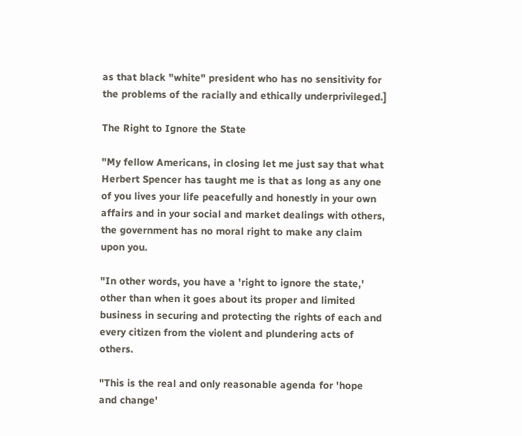as that black "white" president who has no sensitivity for the problems of the racially and ethically underprivileged.]

The Right to Ignore the State

"My fellow Americans, in closing let me just say that what Herbert Spencer has taught me is that as long as any one of you lives your life peacefully and honestly in your own affairs and in your social and market dealings with others, the government has no moral right to make any claim upon you.

"In other words, you have a 'right to ignore the state,' other than when it goes about its proper and limited business in securing and protecting the rights of each and every citizen from the violent and plundering acts of others.

"This is the real and only reasonable agenda for 'hope and change'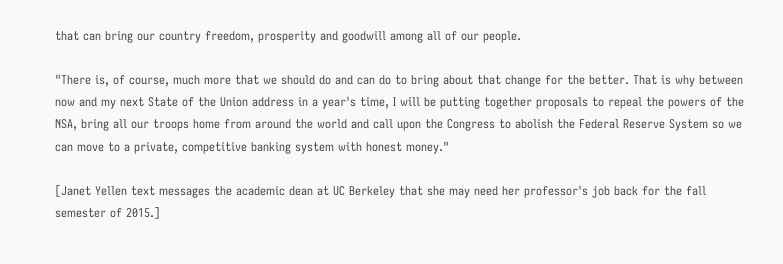that can bring our country freedom, prosperity and goodwill among all of our people.

"There is, of course, much more that we should do and can do to bring about that change for the better. That is why between now and my next State of the Union address in a year's time, I will be putting together proposals to repeal the powers of the NSA, bring all our troops home from around the world and call upon the Congress to abolish the Federal Reserve System so we can move to a private, competitive banking system with honest money."

[Janet Yellen text messages the academic dean at UC Berkeley that she may need her professor's job back for the fall semester of 2015.]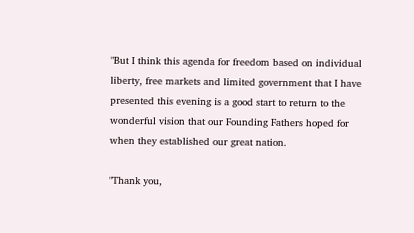"But I think this agenda for freedom based on individual liberty, free markets and limited government that I have presented this evening is a good start to return to the wonderful vision that our Founding Fathers hoped for when they established our great nation.

"Thank you,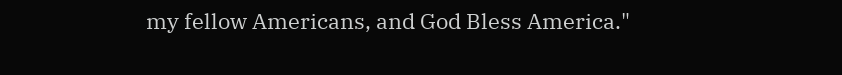my fellow Americans, and God Bless America."